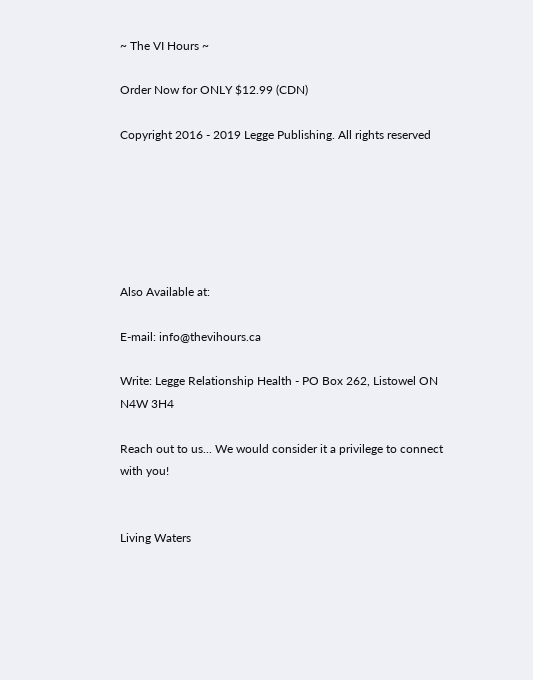~ The VI Hours ~

Order Now for ONLY $12.99 (CDN)

Copyright 2016 - 2019 Legge Publishing. All rights reserved






Also Available at:

E-mail: info@thevihours.ca

Write: Legge Relationship Health - PO Box 262, Listowel ON  N4W 3H4

Reach out to us... We would consider it a privilege to connect with you!


Living Waters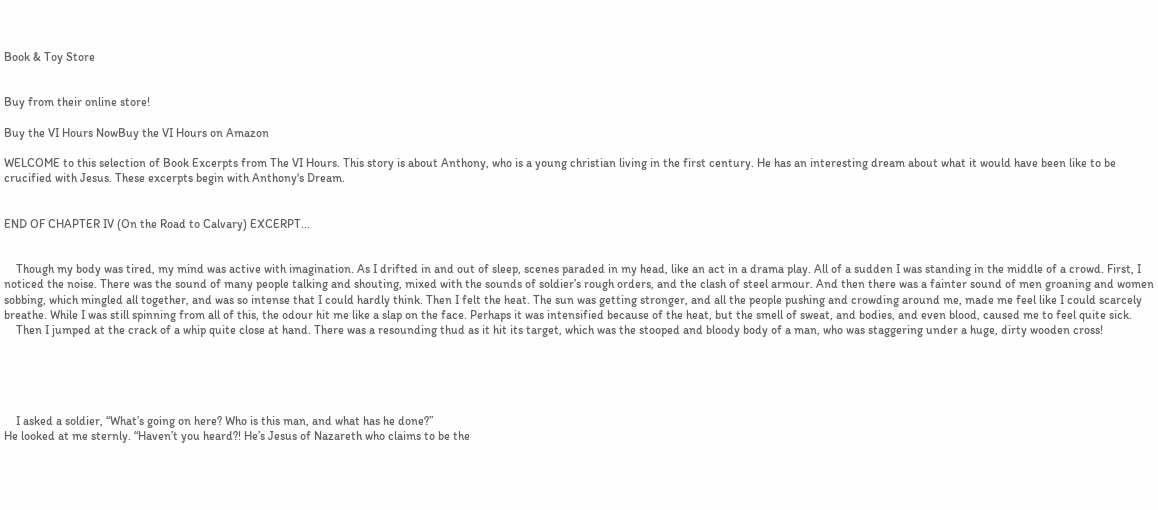Book & Toy Store


Buy from their online store!

Buy the VI Hours NowBuy the VI Hours on Amazon

WELCOME to this selection of Book Excerpts from The VI Hours. This story is about Anthony, who is a young christian living in the first century. He has an interesting dream about what it would have been like to be crucified with Jesus. These excerpts begin with Anthony's Dream.


END OF CHAPTER IV (On the Road to Calvary) EXCERPT...


    Though my body was tired, my mind was active with imagination. As I drifted in and out of sleep, scenes paraded in my head, like an act in a drama play. All of a sudden I was standing in the middle of a crowd. First, I noticed the noise. There was the sound of many people talking and shouting, mixed with the sounds of soldier’s rough orders, and the clash of steel armour. And then there was a fainter sound of men groaning and women sobbing, which mingled all together, and was so intense that I could hardly think. Then I felt the heat. The sun was getting stronger, and all the people pushing and crowding around me, made me feel like I could scarcely breathe. While I was still spinning from all of this, the odour hit me like a slap on the face. Perhaps it was intensified because of the heat, but the smell of sweat, and bodies, and even blood, caused me to feel quite sick.
    Then I jumped at the crack of a whip quite close at hand. There was a resounding thud as it hit its target, which was the stooped and bloody body of a man, who was staggering under a huge, dirty wooden cross!





    I asked a soldier, “What’s going on here? Who is this man, and what has he done?”
He looked at me sternly. “Haven’t you heard?! He’s Jesus of Nazareth who claims to be the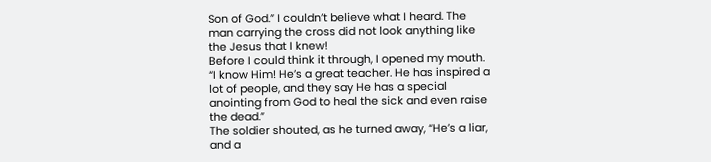Son of God.” I couldn’t believe what I heard. The man carrying the cross did not look anything like the Jesus that I knew!
Before I could think it through, I opened my mouth. “I know Him! He’s a great teacher. He has inspired a lot of people, and they say He has a special anointing from God to heal the sick and even raise the dead.”
The soldier shouted, as he turned away, “He’s a liar, and a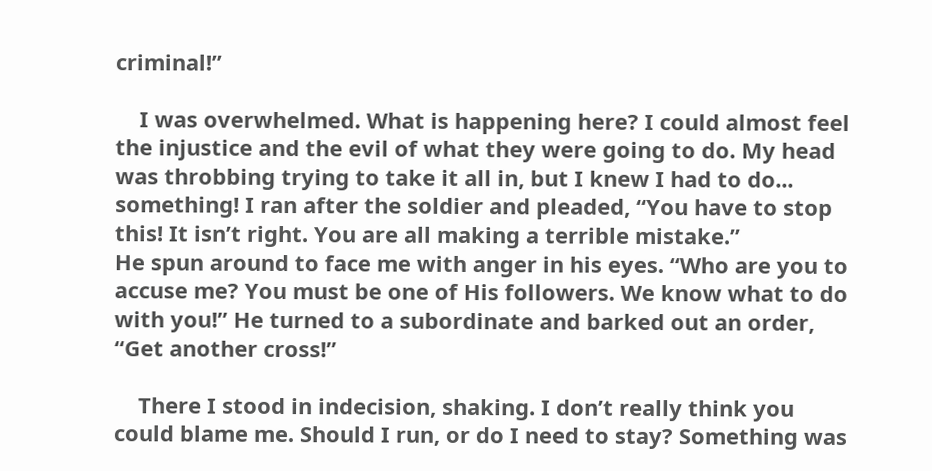criminal!”

    I was overwhelmed. What is happening here? I could almost feel the injustice and the evil of what they were going to do. My head was throbbing trying to take it all in, but I knew I had to do... something! I ran after the soldier and pleaded, “You have to stop this! It isn’t right. You are all making a terrible mistake.”
He spun around to face me with anger in his eyes. “Who are you to accuse me? You must be one of His followers. We know what to do with you!” He turned to a subordinate and barked out an order, “Get another cross!”

    There I stood in indecision, shaking. I don’t really think you could blame me. Should I run, or do I need to stay? Something was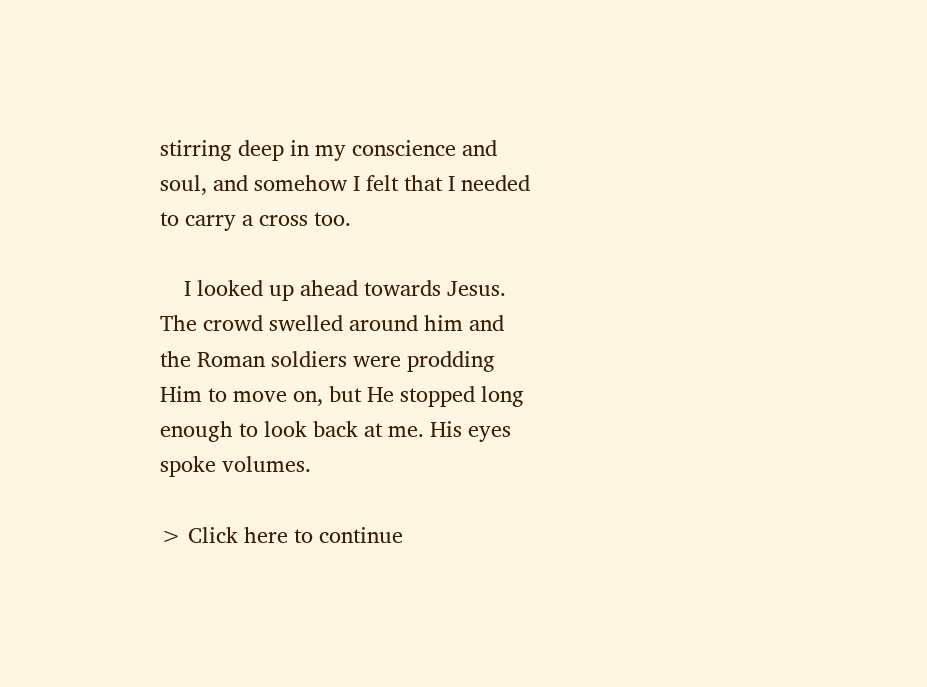stirring deep in my conscience and soul, and somehow I felt that I needed to carry a cross too.

    I looked up ahead towards Jesus. The crowd swelled around him and the Roman soldiers were prodding Him to move on, but He stopped long enough to look back at me. His eyes spoke volumes.

> Click here to continue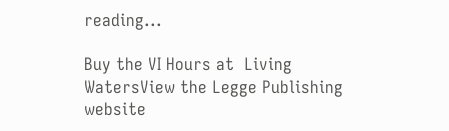reading...

Buy the VI Hours at  Living WatersView the Legge Publishing website